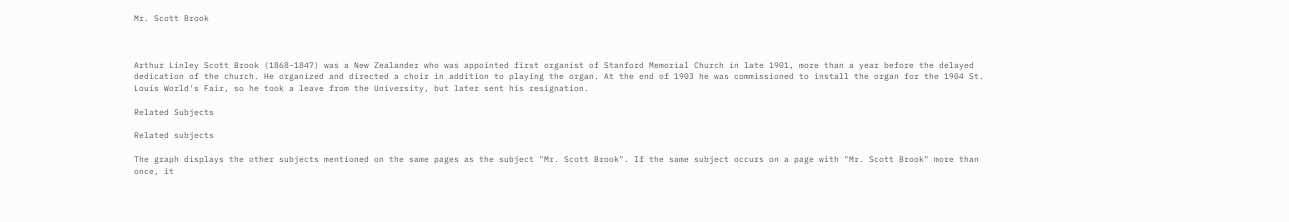Mr. Scott Brook



Arthur Linley Scott Brook (1868-1847) was a New Zealander who was appointed first organist of Stanford Memorial Church in late 1901, more than a year before the delayed dedication of the church. He organized and directed a choir in addition to playing the organ. At the end of 1903 he was commissioned to install the organ for the 1904 St. Louis World's Fair, so he took a leave from the University, but later sent his resignation.

Related Subjects

Related subjects

The graph displays the other subjects mentioned on the same pages as the subject "Mr. Scott Brook". If the same subject occurs on a page with "Mr. Scott Brook" more than once, it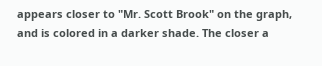appears closer to "Mr. Scott Brook" on the graph, and is colored in a darker shade. The closer a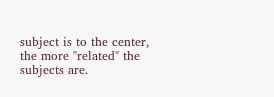subject is to the center, the more "related" the subjects are.